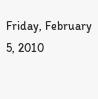Friday, February 5, 2010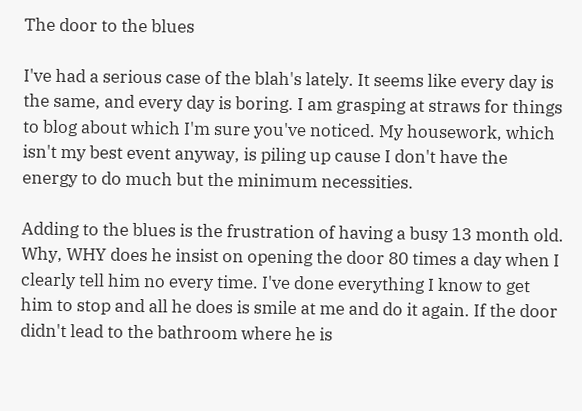The door to the blues

I've had a serious case of the blah's lately. It seems like every day is the same, and every day is boring. I am grasping at straws for things to blog about which I'm sure you've noticed. My housework, which isn't my best event anyway, is piling up cause I don't have the energy to do much but the minimum necessities.

Adding to the blues is the frustration of having a busy 13 month old. Why, WHY does he insist on opening the door 80 times a day when I clearly tell him no every time. I've done everything I know to get him to stop and all he does is smile at me and do it again. If the door didn't lead to the bathroom where he is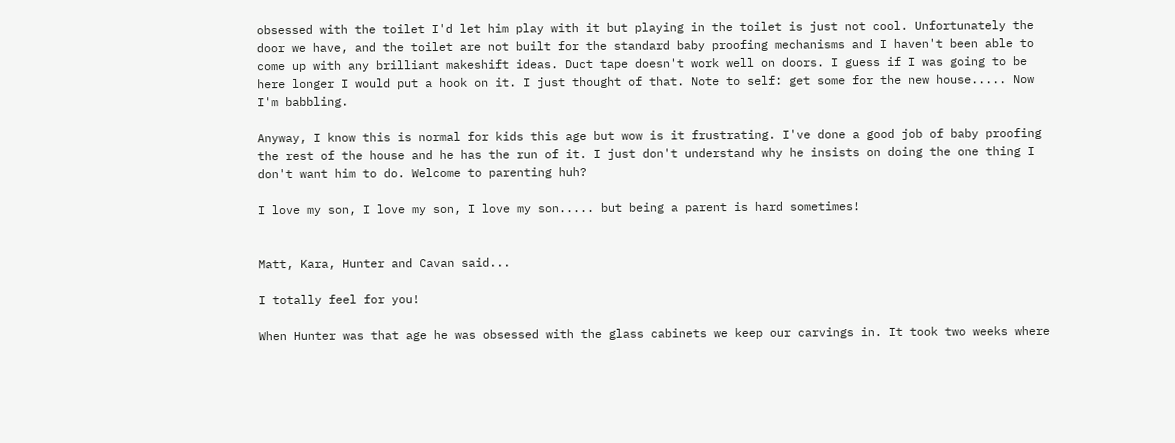obsessed with the toilet I'd let him play with it but playing in the toilet is just not cool. Unfortunately the door we have, and the toilet are not built for the standard baby proofing mechanisms and I haven't been able to come up with any brilliant makeshift ideas. Duct tape doesn't work well on doors. I guess if I was going to be here longer I would put a hook on it. I just thought of that. Note to self: get some for the new house..... Now I'm babbling.

Anyway, I know this is normal for kids this age but wow is it frustrating. I've done a good job of baby proofing the rest of the house and he has the run of it. I just don't understand why he insists on doing the one thing I don't want him to do. Welcome to parenting huh?

I love my son, I love my son, I love my son..... but being a parent is hard sometimes!


Matt, Kara, Hunter and Cavan said...

I totally feel for you!

When Hunter was that age he was obsessed with the glass cabinets we keep our carvings in. It took two weeks where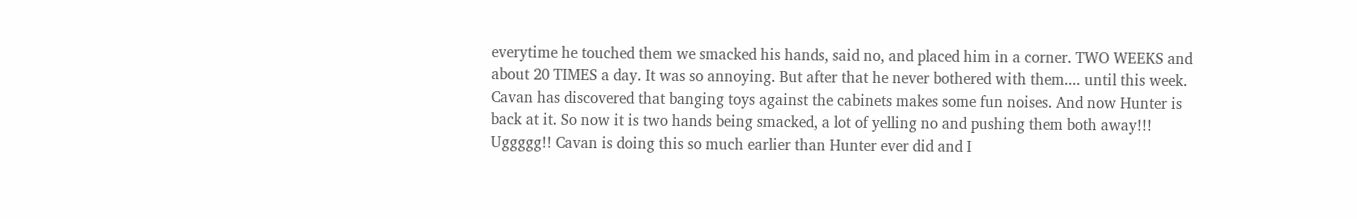everytime he touched them we smacked his hands, said no, and placed him in a corner. TWO WEEKS and about 20 TIMES a day. It was so annoying. But after that he never bothered with them.... until this week. Cavan has discovered that banging toys against the cabinets makes some fun noises. And now Hunter is back at it. So now it is two hands being smacked, a lot of yelling no and pushing them both away!!! Uggggg!! Cavan is doing this so much earlier than Hunter ever did and I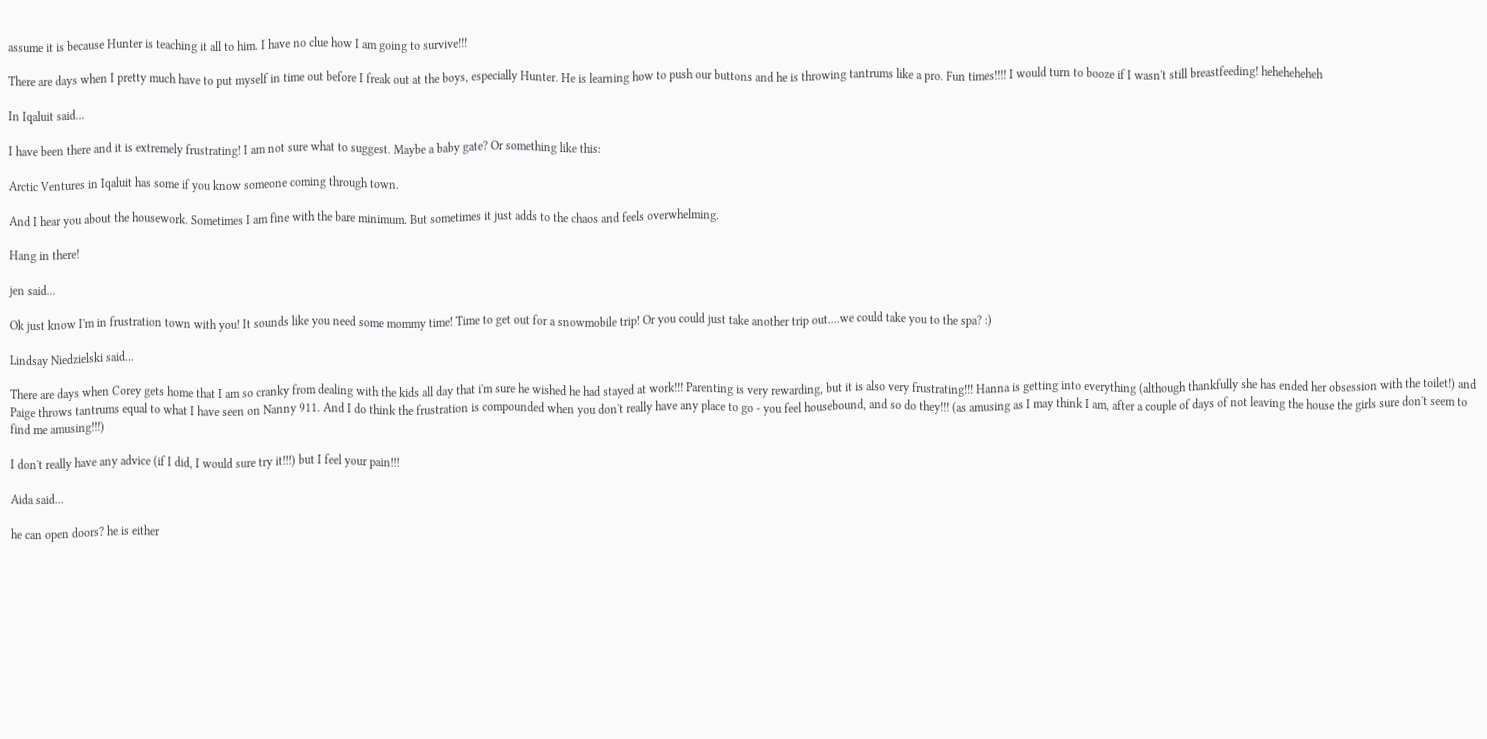assume it is because Hunter is teaching it all to him. I have no clue how I am going to survive!!!

There are days when I pretty much have to put myself in time out before I freak out at the boys, especially Hunter. He is learning how to push our buttons and he is throwing tantrums like a pro. Fun times!!!! I would turn to booze if I wasn't still breastfeeding! heheheheheh

In Iqaluit said...

I have been there and it is extremely frustrating! I am not sure what to suggest. Maybe a baby gate? Or something like this:

Arctic Ventures in Iqaluit has some if you know someone coming through town.

And I hear you about the housework. Sometimes I am fine with the bare minimum. But sometimes it just adds to the chaos and feels overwhelming.

Hang in there!

jen said...

Ok just know I'm in frustration town with you! It sounds like you need some mommy time! Time to get out for a snowmobile trip! Or you could just take another trip out....we could take you to the spa? :)

Lindsay Niedzielski said...

There are days when Corey gets home that I am so cranky from dealing with the kids all day that i'm sure he wished he had stayed at work!!! Parenting is very rewarding, but it is also very frustrating!!! Hanna is getting into everything (although thankfully she has ended her obsession with the toilet!) and Paige throws tantrums equal to what I have seen on Nanny 911. And I do think the frustration is compounded when you don't really have any place to go - you feel housebound, and so do they!!! (as amusing as I may think I am, after a couple of days of not leaving the house the girls sure don't seem to find me amusing!!!)

I don't really have any advice (if I did, I would sure try it!!!) but I feel your pain!!!

Aida said...

he can open doors? he is either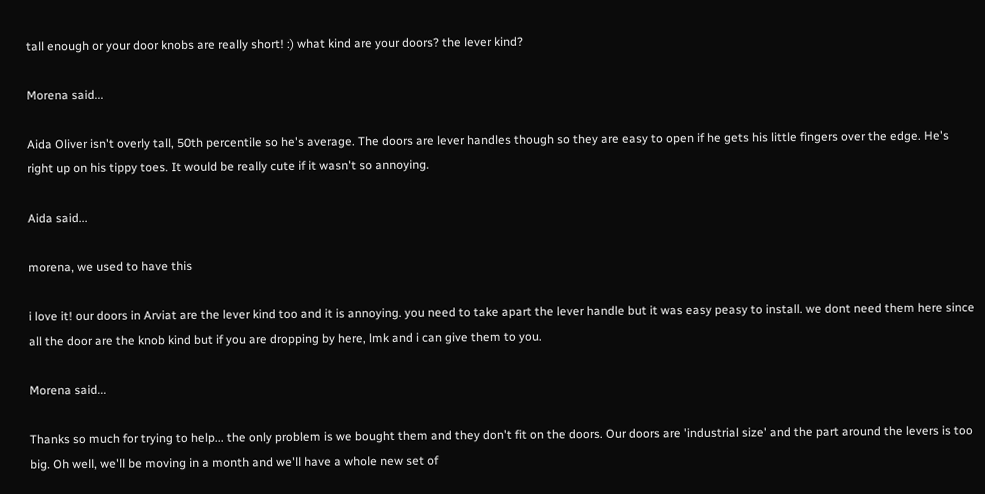tall enough or your door knobs are really short! :) what kind are your doors? the lever kind?

Morena said...

Aida Oliver isn't overly tall, 50th percentile so he's average. The doors are lever handles though so they are easy to open if he gets his little fingers over the edge. He's right up on his tippy toes. It would be really cute if it wasn't so annoying.

Aida said...

morena, we used to have this

i love it! our doors in Arviat are the lever kind too and it is annoying. you need to take apart the lever handle but it was easy peasy to install. we dont need them here since all the door are the knob kind but if you are dropping by here, lmk and i can give them to you.

Morena said...

Thanks so much for trying to help... the only problem is we bought them and they don't fit on the doors. Our doors are 'industrial size' and the part around the levers is too big. Oh well, we'll be moving in a month and we'll have a whole new set of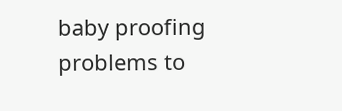baby proofing problems to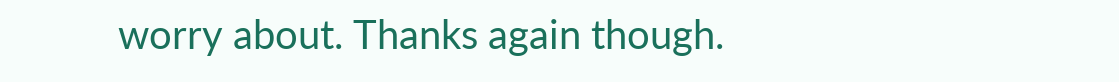worry about. Thanks again though.